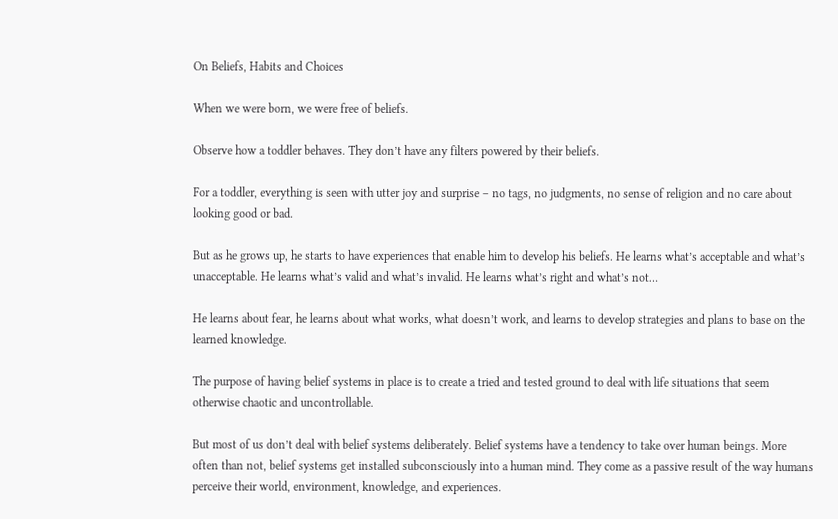On Beliefs, Habits and Choices

When we were born, we were free of beliefs.

Observe how a toddler behaves. They don’t have any filters powered by their beliefs.

For a toddler, everything is seen with utter joy and surprise – no tags, no judgments, no sense of religion and no care about looking good or bad.

But as he grows up, he starts to have experiences that enable him to develop his beliefs. He learns what’s acceptable and what’s unacceptable. He learns what’s valid and what’s invalid. He learns what’s right and what’s not…

He learns about fear, he learns about what works, what doesn’t work, and learns to develop strategies and plans to base on the learned knowledge.

The purpose of having belief systems in place is to create a tried and tested ground to deal with life situations that seem otherwise chaotic and uncontrollable.

But most of us don’t deal with belief systems deliberately. Belief systems have a tendency to take over human beings. More often than not, belief systems get installed subconsciously into a human mind. They come as a passive result of the way humans perceive their world, environment, knowledge, and experiences.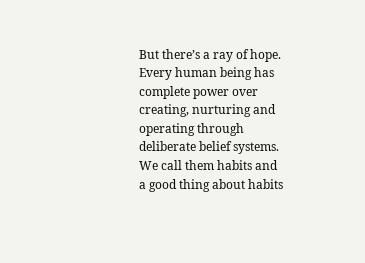But there’s a ray of hope. Every human being has complete power over creating, nurturing and operating through deliberate belief systems. We call them habits and a good thing about habits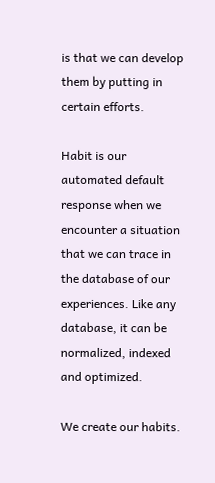is that we can develop them by putting in certain efforts.

Habit is our automated default response when we encounter a situation that we can trace in the database of our experiences. Like any database, it can be normalized, indexed and optimized.

We create our habits.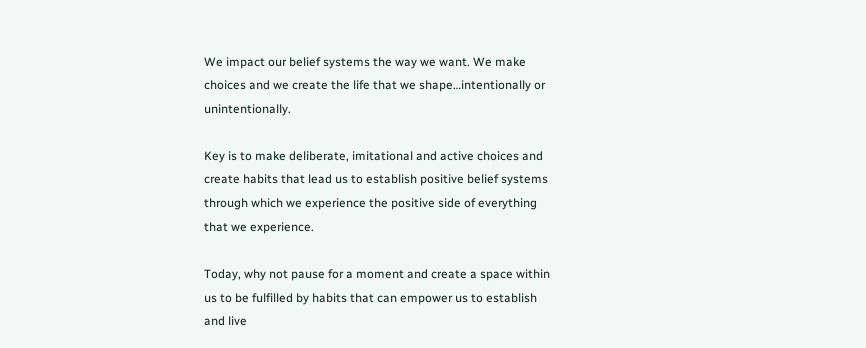We impact our belief systems the way we want. We make choices and we create the life that we shape…intentionally or unintentionally.

Key is to make deliberate, imitational and active choices and create habits that lead us to establish positive belief systems through which we experience the positive side of everything that we experience.

Today, why not pause for a moment and create a space within us to be fulfilled by habits that can empower us to establish and live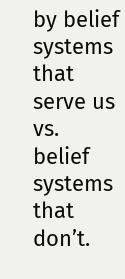by belief systems that serve us vs. belief systems that don’t.